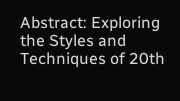Abstract: Exploring the Styles and Techniques of 20th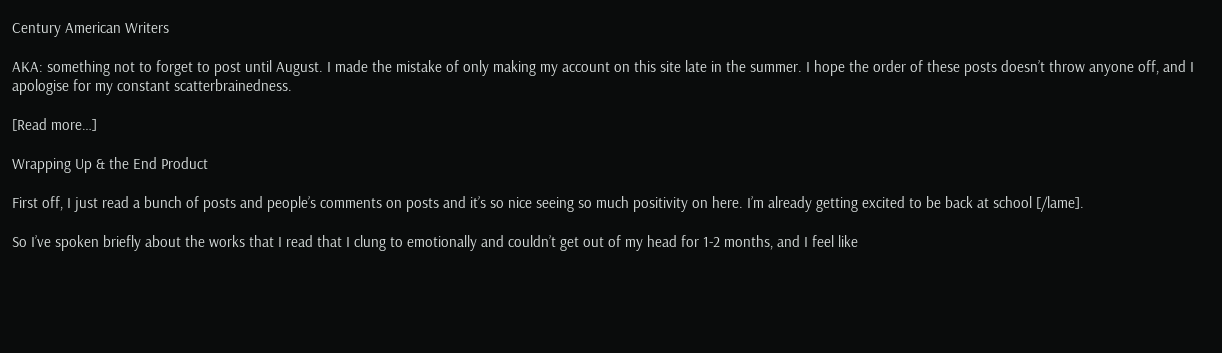Century American Writers

AKA: something not to forget to post until August. I made the mistake of only making my account on this site late in the summer. I hope the order of these posts doesn’t throw anyone off, and I apologise for my constant scatterbrainedness.

[Read more…]

Wrapping Up & the End Product

First off, I just read a bunch of posts and people’s comments on posts and it’s so nice seeing so much positivity on here. I’m already getting excited to be back at school [/lame].

So I’ve spoken briefly about the works that I read that I clung to emotionally and couldn’t get out of my head for 1-2 months, and I feel like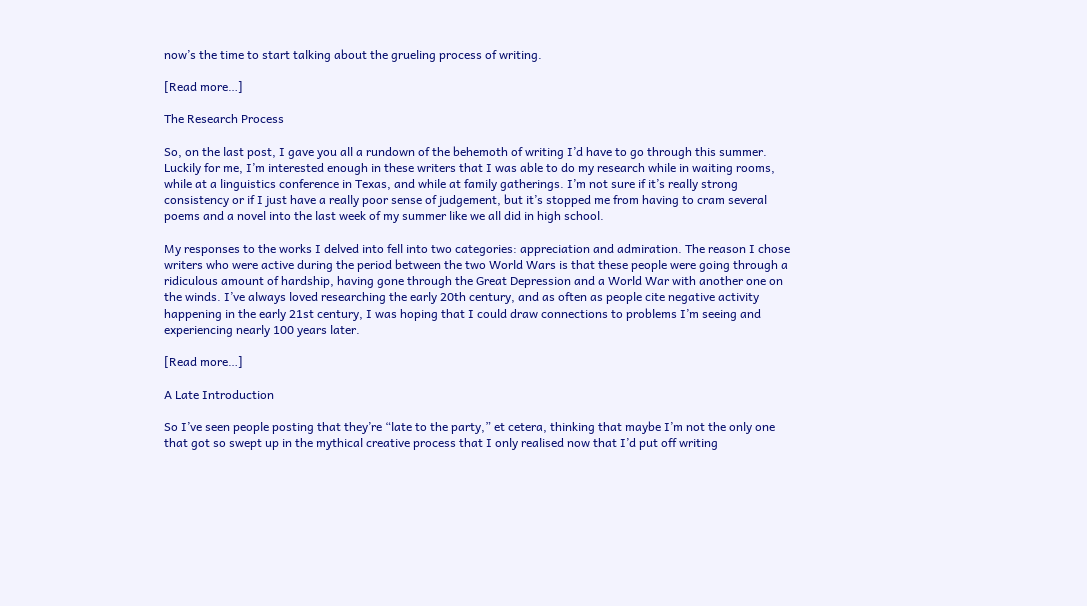now’s the time to start talking about the grueling process of writing.

[Read more…]

The Research Process

So, on the last post, I gave you all a rundown of the behemoth of writing I’d have to go through this summer. Luckily for me, I’m interested enough in these writers that I was able to do my research while in waiting rooms, while at a linguistics conference in Texas, and while at family gatherings. I’m not sure if it’s really strong consistency or if I just have a really poor sense of judgement, but it’s stopped me from having to cram several poems and a novel into the last week of my summer like we all did in high school.

My responses to the works I delved into fell into two categories: appreciation and admiration. The reason I chose writers who were active during the period between the two World Wars is that these people were going through a ridiculous amount of hardship, having gone through the Great Depression and a World War with another one on the winds. I’ve always loved researching the early 20th century, and as often as people cite negative activity happening in the early 21st century, I was hoping that I could draw connections to problems I’m seeing and experiencing nearly 100 years later.

[Read more…]

A Late Introduction

So I’ve seen people posting that they’re “late to the party,” et cetera, thinking that maybe I’m not the only one that got so swept up in the mythical creative process that I only realised now that I’d put off writing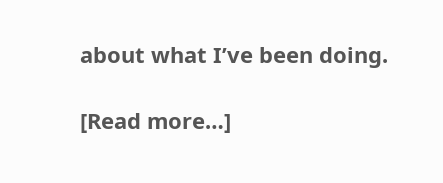about what I’ve been doing.

[Read more…]